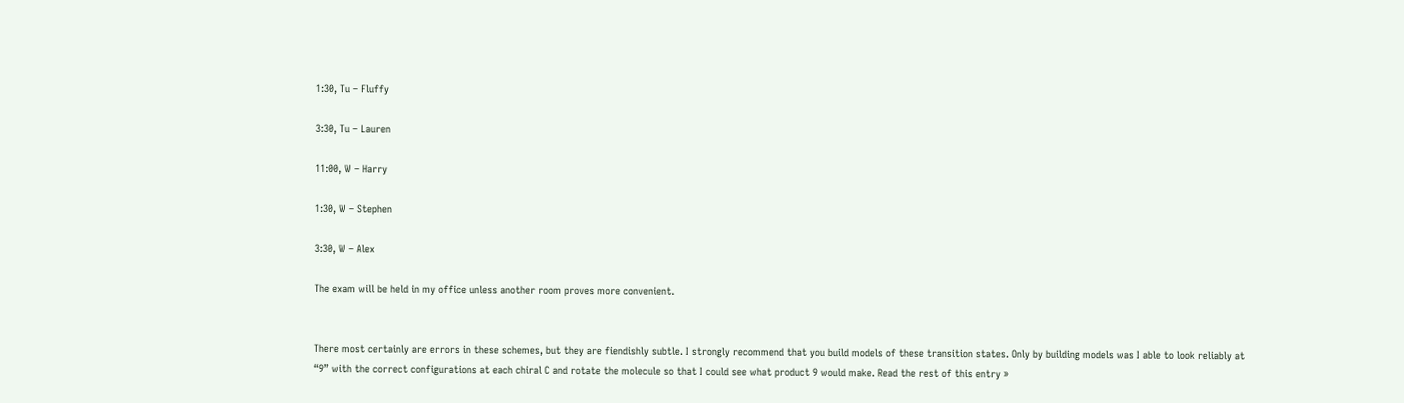1:30, Tu – Fluffy

3:30, Tu – Lauren

11:00, W – Harry

1:30, W – Stephen

3:30, W – Alex

The exam will be held in my office unless another room proves more convenient.


There most certainly are errors in these schemes, but they are fiendishly subtle. I strongly recommend that you build models of these transition states. Only by building models was I able to look reliably at “9” with the correct configurations at each chiral C and rotate the molecule so that I could see what product 9 would make. Read the rest of this entry »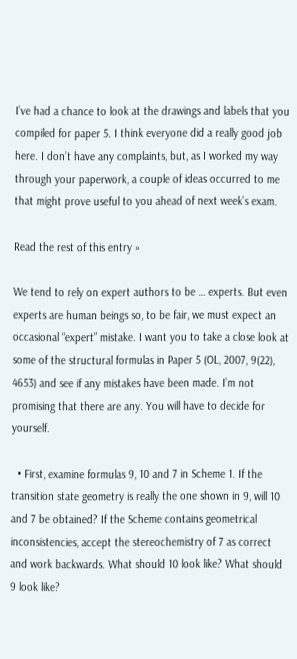I’ve had a chance to look at the drawings and labels that you compiled for paper 5. I think everyone did a really good job here. I don’t have any complaints, but, as I worked my way through your paperwork, a couple of ideas occurred to me that might prove useful to you ahead of next week’s exam.

Read the rest of this entry »

We tend to rely on expert authors to be … experts. But even experts are human beings so, to be fair, we must expect an occasional “expert” mistake. I want you to take a close look at some of the structural formulas in Paper 5 (OL, 2007, 9(22), 4653) and see if any mistakes have been made. I’m not promising that there are any. You will have to decide for yourself.

  • First, examine formulas 9, 10 and 7 in Scheme 1. If the transition state geometry is really the one shown in 9, will 10 and 7 be obtained? If the Scheme contains geometrical inconsistencies, accept the stereochemistry of 7 as correct and work backwards. What should 10 look like? What should 9 look like?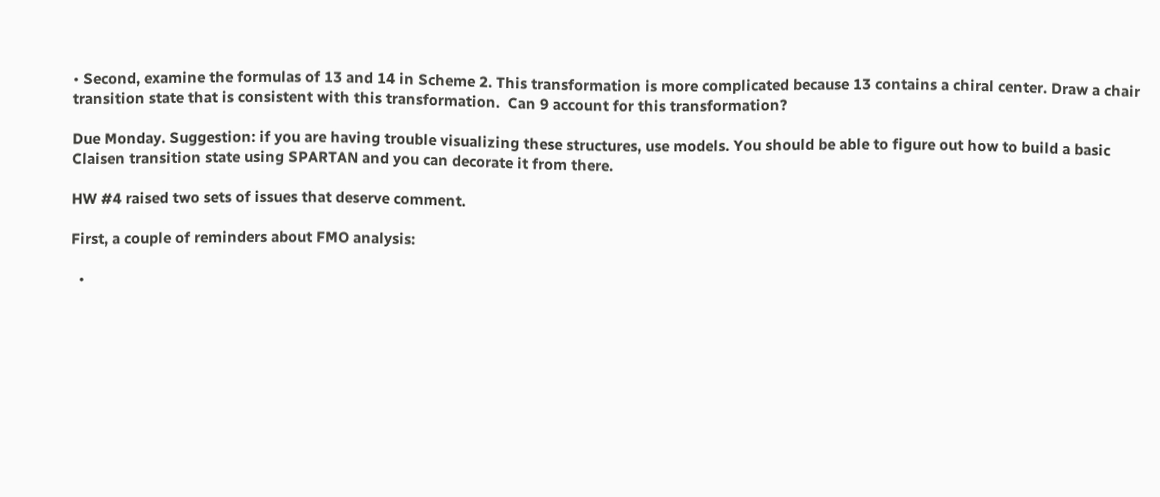• Second, examine the formulas of 13 and 14 in Scheme 2. This transformation is more complicated because 13 contains a chiral center. Draw a chair transition state that is consistent with this transformation.  Can 9 account for this transformation?

Due Monday. Suggestion: if you are having trouble visualizing these structures, use models. You should be able to figure out how to build a basic Claisen transition state using SPARTAN and you can decorate it from there.

HW #4 raised two sets of issues that deserve comment.

First, a couple of reminders about FMO analysis:

  •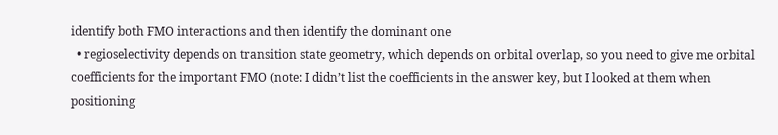identify both FMO interactions and then identify the dominant one
  • regioselectivity depends on transition state geometry, which depends on orbital overlap, so you need to give me orbital coefficients for the important FMO (note: I didn’t list the coefficients in the answer key, but I looked at them when positioning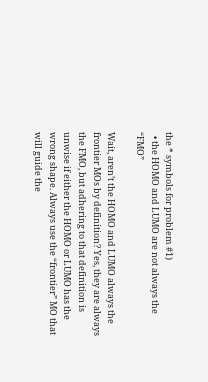the * symbols for problem #1)
  • the HOMO and LUMO are not always the “FMO”

Wait, aren’t the HOMO and LUMO always the frontier MOs by definition? Yes, they are always the FMO, but adhering to that definition is unwise if either the HOMO or LUMO has the wrong shape. Always use the “frontier” MO that will guide the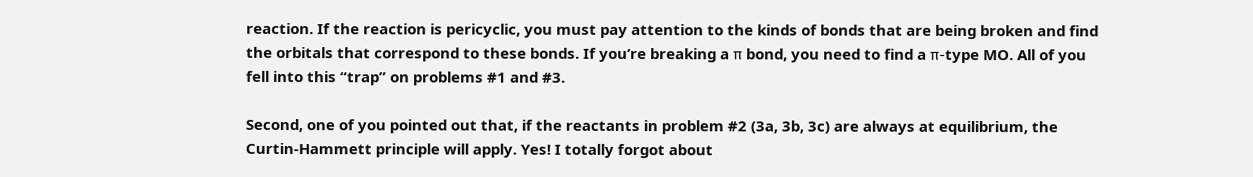reaction. If the reaction is pericyclic, you must pay attention to the kinds of bonds that are being broken and find the orbitals that correspond to these bonds. If you’re breaking a π bond, you need to find a π-type MO. All of you fell into this “trap” on problems #1 and #3.

Second, one of you pointed out that, if the reactants in problem #2 (3a, 3b, 3c) are always at equilibrium, the Curtin-Hammett principle will apply. Yes! I totally forgot about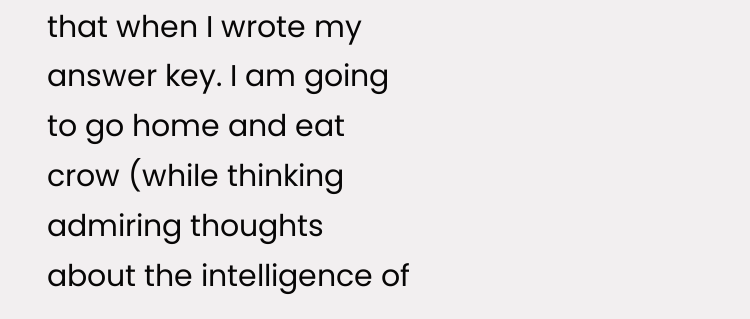that when I wrote my answer key. I am going to go home and eat crow (while thinking admiring thoughts about the intelligence of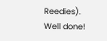Reedies). Well done!